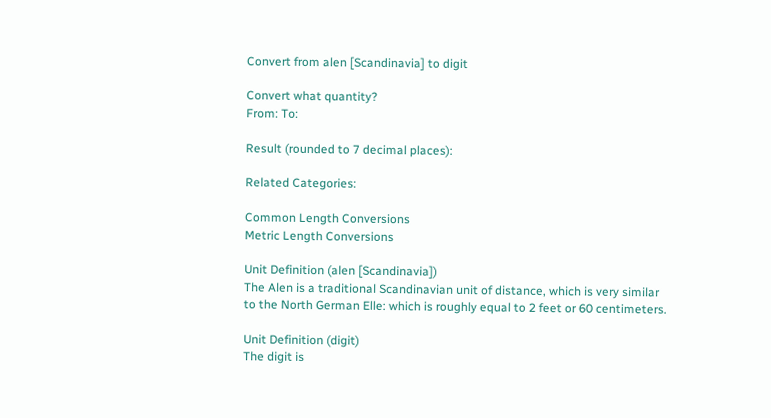Convert from alen [Scandinavia] to digit

Convert what quantity?
From: To:

Result (rounded to 7 decimal places):

Related Categories:

Common Length Conversions
Metric Length Conversions

Unit Definition (alen [Scandinavia])
The Alen is a traditional Scandinavian unit of distance, which is very similar to the North German Elle: which is roughly equal to 2 feet or 60 centimeters.

Unit Definition (digit)
The digit is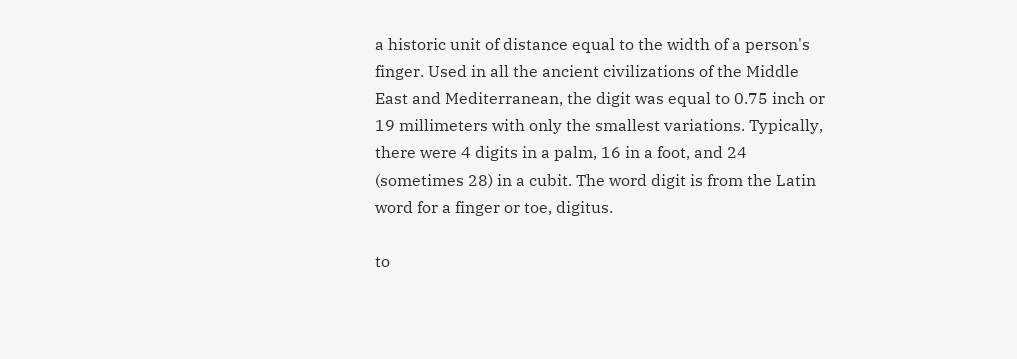a historic unit of distance equal to the width of a person's finger. Used in all the ancient civilizations of the Middle East and Mediterranean, the digit was equal to 0.75 inch or 19 millimeters with only the smallest variations. Typically, there were 4 digits in a palm, 16 in a foot, and 24 (sometimes 28) in a cubit. The word digit is from the Latin word for a finger or toe, digitus.

to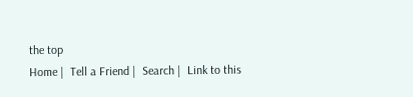the top
Home |  Tell a Friend |  Search |  Link to this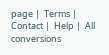page |  Terms |  Contact |  Help |  All conversions